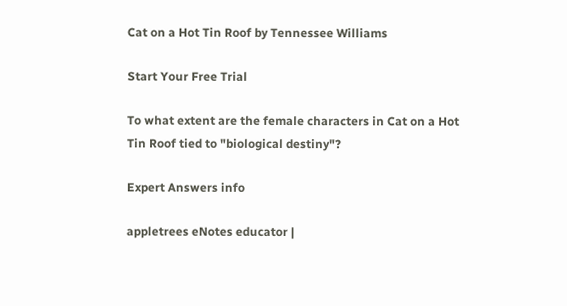Cat on a Hot Tin Roof by Tennessee Williams

Start Your Free Trial

To what extent are the female characters in Cat on a Hot Tin Roof tied to "biological destiny"?

Expert Answers info

appletrees eNotes educator |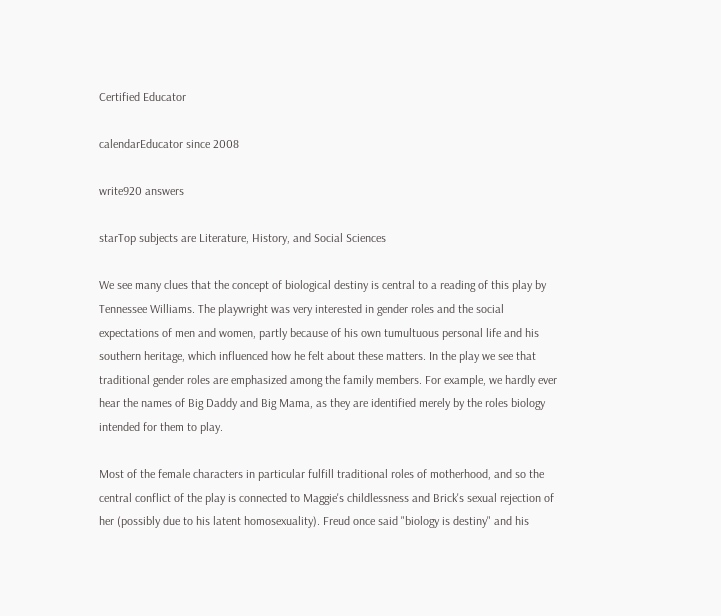Certified Educator

calendarEducator since 2008

write920 answers

starTop subjects are Literature, History, and Social Sciences

We see many clues that the concept of biological destiny is central to a reading of this play by Tennessee Williams. The playwright was very interested in gender roles and the social expectations of men and women, partly because of his own tumultuous personal life and his southern heritage, which influenced how he felt about these matters. In the play we see that traditional gender roles are emphasized among the family members. For example, we hardly ever hear the names of Big Daddy and Big Mama, as they are identified merely by the roles biology intended for them to play.

Most of the female characters in particular fulfill traditional roles of motherhood, and so the central conflict of the play is connected to Maggie's childlessness and Brick's sexual rejection of her (possibly due to his latent homosexuality). Freud once said "biology is destiny" and his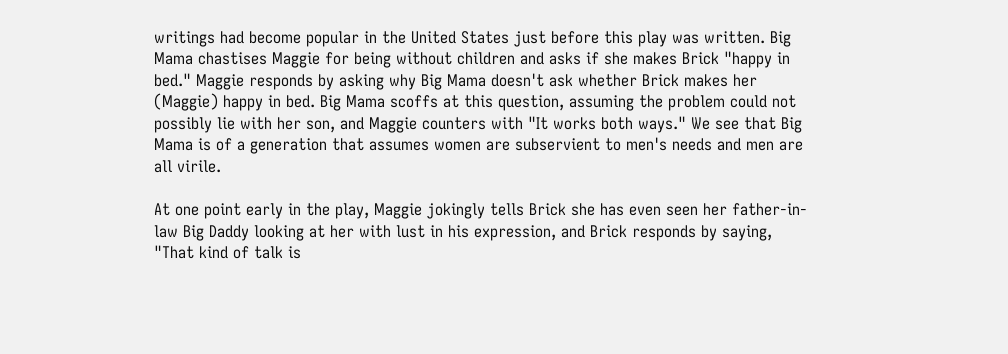writings had become popular in the United States just before this play was written. Big Mama chastises Maggie for being without children and asks if she makes Brick "happy in bed." Maggie responds by asking why Big Mama doesn't ask whether Brick makes her (Maggie) happy in bed. Big Mama scoffs at this question, assuming the problem could not possibly lie with her son, and Maggie counters with "It works both ways." We see that Big Mama is of a generation that assumes women are subservient to men's needs and men are all virile.

At one point early in the play, Maggie jokingly tells Brick she has even seen her father-in-law Big Daddy looking at her with lust in his expression, and Brick responds by saying, "That kind of talk is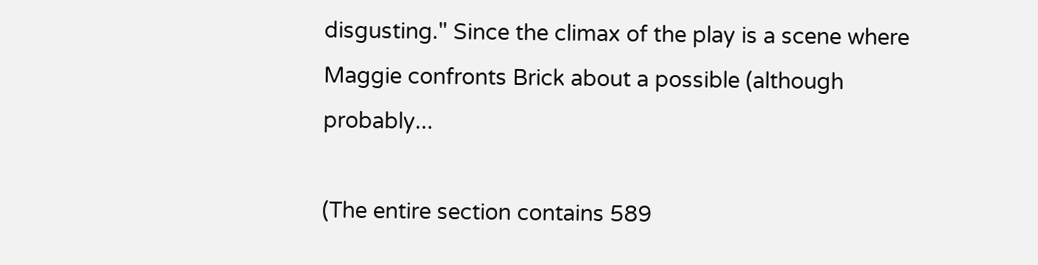disgusting." Since the climax of the play is a scene where Maggie confronts Brick about a possible (although probably...

(The entire section contains 589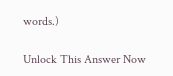words.)

Unlock This Answer Now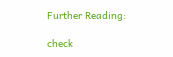Further Reading:

check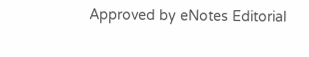Approved by eNotes Editorial